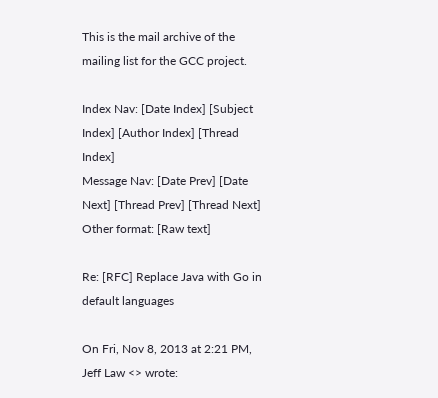This is the mail archive of the mailing list for the GCC project.

Index Nav: [Date Index] [Subject Index] [Author Index] [Thread Index]
Message Nav: [Date Prev] [Date Next] [Thread Prev] [Thread Next]
Other format: [Raw text]

Re: [RFC] Replace Java with Go in default languages

On Fri, Nov 8, 2013 at 2:21 PM, Jeff Law <> wrote: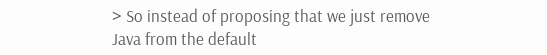> So instead of proposing that we just remove Java from the default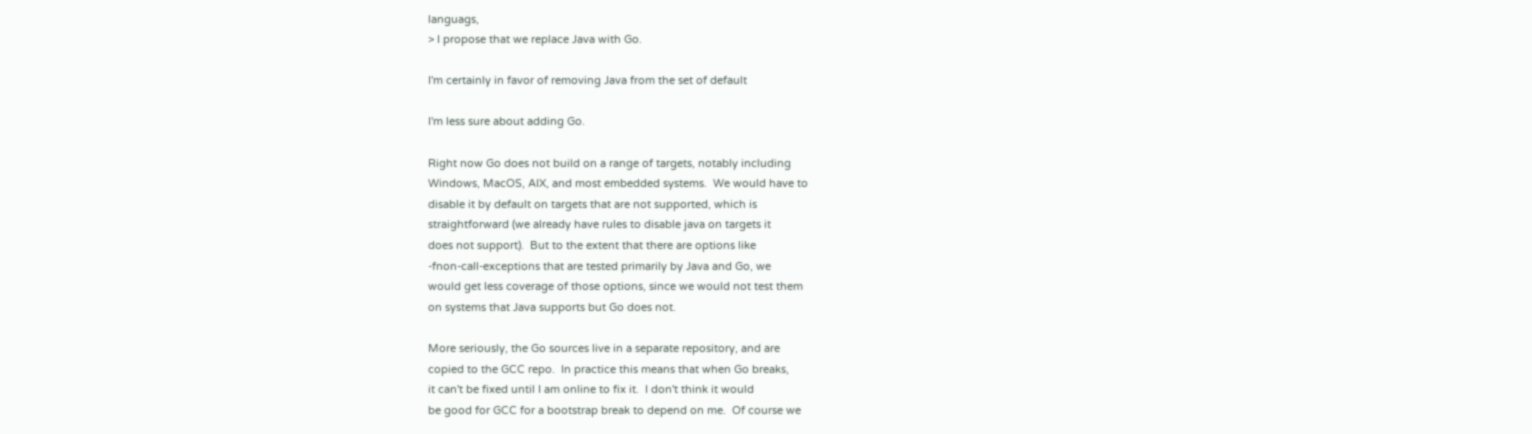languags,
> I propose that we replace Java with Go.

I'm certainly in favor of removing Java from the set of default

I'm less sure about adding Go.

Right now Go does not build on a range of targets, notably including
Windows, MacOS, AIX, and most embedded systems.  We would have to
disable it by default on targets that are not supported, which is
straightforward (we already have rules to disable java on targets it
does not support).  But to the extent that there are options like
-fnon-call-exceptions that are tested primarily by Java and Go, we
would get less coverage of those options, since we would not test them
on systems that Java supports but Go does not.

More seriously, the Go sources live in a separate repository, and are
copied to the GCC repo.  In practice this means that when Go breaks,
it can't be fixed until I am online to fix it.  I don't think it would
be good for GCC for a bootstrap break to depend on me.  Of course we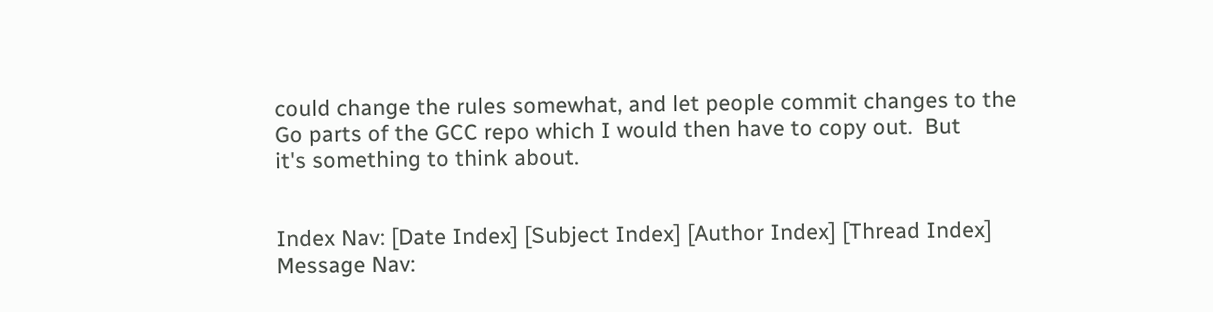could change the rules somewhat, and let people commit changes to the
Go parts of the GCC repo which I would then have to copy out.  But
it's something to think about.


Index Nav: [Date Index] [Subject Index] [Author Index] [Thread Index]
Message Nav: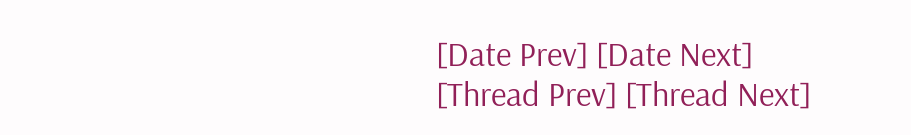[Date Prev] [Date Next] [Thread Prev] [Thread Next]